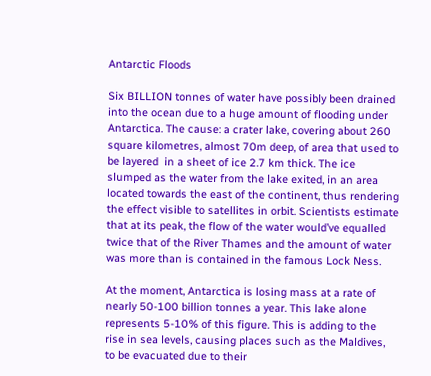Antarctic Floods

Six BILLION tonnes of water have possibly been drained into the ocean due to a huge amount of flooding under Antarctica. The cause: a crater lake, covering about 260 square kilometres, almost 70m deep, of area that used to be layered  in a sheet of ice 2.7 km thick. The ice slumped as the water from the lake exited, in an area located towards the east of the continent, thus rendering the effect visible to satellites in orbit. Scientists estimate that at its peak, the flow of the water would’ve equalled twice that of the River Thames and the amount of water was more than is contained in the famous Lock Ness.

At the moment, Antarctica is losing mass at a rate of nearly 50-100 billion tonnes a year. This lake alone represents 5-10% of this figure. This is adding to the rise in sea levels, causing places such as the Maldives, to be evacuated due to their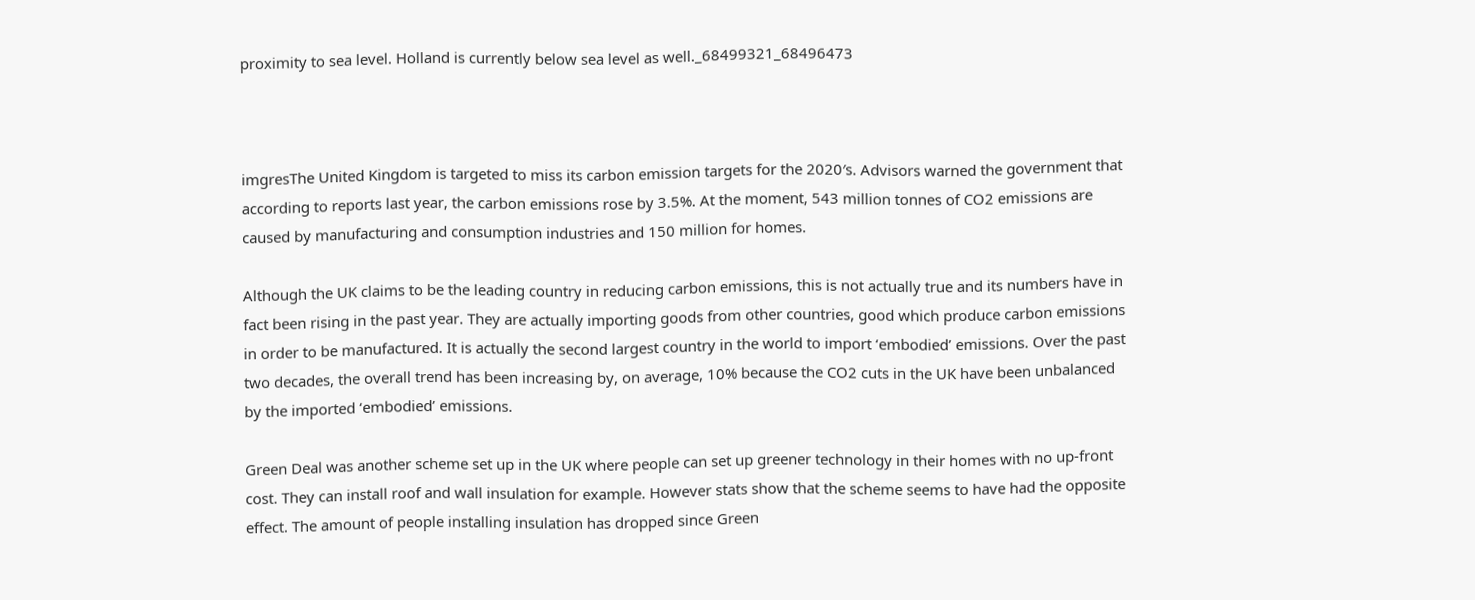proximity to sea level. Holland is currently below sea level as well._68499321_68496473



imgresThe United Kingdom is targeted to miss its carbon emission targets for the 2020′s. Advisors warned the government that according to reports last year, the carbon emissions rose by 3.5%. At the moment, 543 million tonnes of CO2 emissions are caused by manufacturing and consumption industries and 150 million for homes.

Although the UK claims to be the leading country in reducing carbon emissions, this is not actually true and its numbers have in fact been rising in the past year. They are actually importing goods from other countries, good which produce carbon emissions in order to be manufactured. It is actually the second largest country in the world to import ‘embodied’ emissions. Over the past two decades, the overall trend has been increasing by, on average, 10% because the CO2 cuts in the UK have been unbalanced by the imported ‘embodied’ emissions.

Green Deal was another scheme set up in the UK where people can set up greener technology in their homes with no up-front cost. They can install roof and wall insulation for example. However stats show that the scheme seems to have had the opposite effect. The amount of people installing insulation has dropped since Green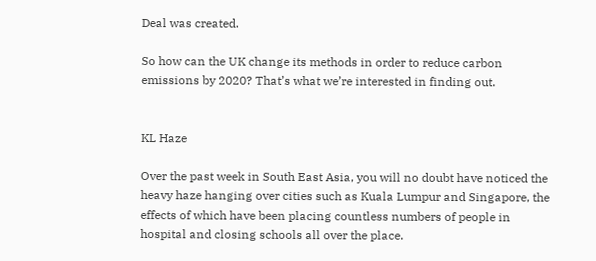Deal was created.

So how can the UK change its methods in order to reduce carbon emissions by 2020? That’s what we’re interested in finding out.


KL Haze

Over the past week in South East Asia, you will no doubt have noticed the heavy haze hanging over cities such as Kuala Lumpur and Singapore, the effects of which have been placing countless numbers of people in hospital and closing schools all over the place.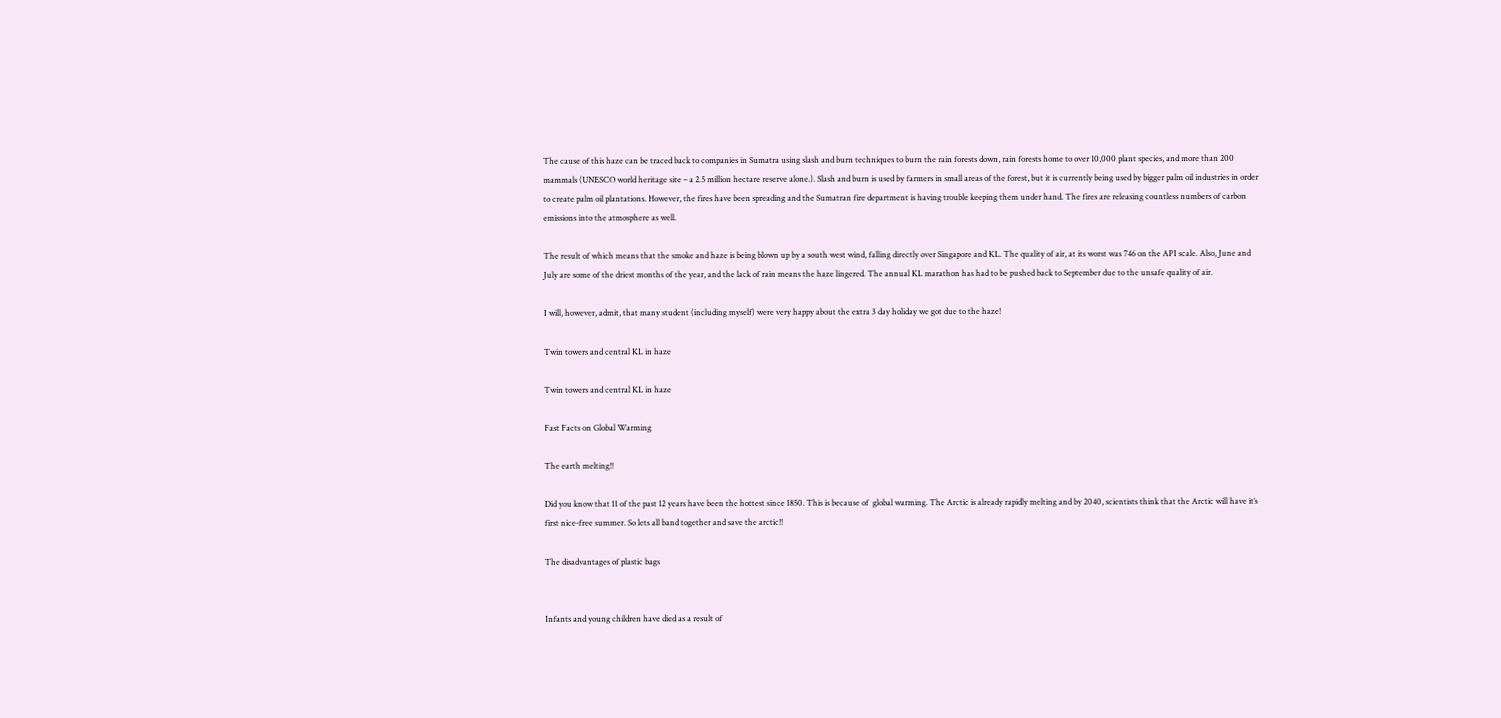The cause of this haze can be traced back to companies in Sumatra using slash and burn techniques to burn the rain forests down, rain forests home to over 10,000 plant species, and more than 200 mammals (UNESCO world heritage site – a 2.5 million hectare reserve alone.). Slash and burn is used by farmers in small areas of the forest, but it is currently being used by bigger palm oil industries in order to create palm oil plantations. However, the fires have been spreading and the Sumatran fire department is having trouble keeping them under hand. The fires are releasing countless numbers of carbon emissions into the atmosphere as well.

The result of which means that the smoke and haze is being blown up by a south west wind, falling directly over Singapore and KL. The quality of air, at its worst was 746 on the API scale. Also, June and July are some of the driest months of the year, and the lack of rain means the haze lingered. The annual KL marathon has had to be pushed back to September due to the unsafe quality of air.

I will, however, admit, that many student (including myself) were very happy about the extra 3 day holiday we got due to the haze!

Twin towers and central KL in haze

Twin towers and central KL in haze

Fast Facts on Global Warming

The earth melting!!

Did you know that 11 of the past 12 years have been the hottest since 1850. This is because of  global warming. The Arctic is already rapidly melting and by 2040, scientists think that the Arctic will have it’s first nice-free summer. So lets all band together and save the arctic!!

The disadvantages of plastic bags


Infants and young children have died as a result of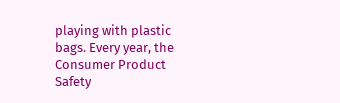playing with plastic bags. Every year, the Consumer Product Safety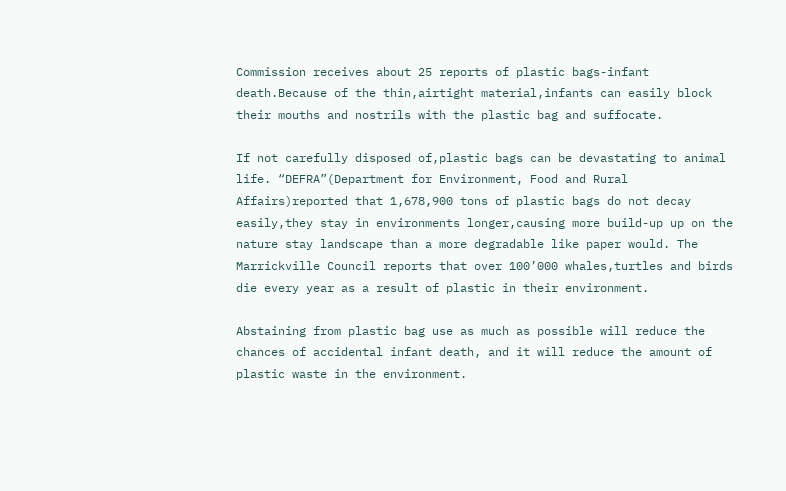Commission receives about 25 reports of plastic bags-infant death.Because of the thin,airtight material,infants can easily block their mouths and nostrils with the plastic bag and suffocate.

If not carefully disposed of,plastic bags can be devastating to animal life. “DEFRA”(Department for Environment, Food and Rural Affairs)reported that 1,678,900 tons of plastic bags do not decay easily,they stay in environments longer,causing more build-up up on the nature stay landscape than a more degradable like paper would. The Marrickville Council reports that over 100’000 whales,turtles and birds die every year as a result of plastic in their environment.

Abstaining from plastic bag use as much as possible will reduce the chances of accidental infant death, and it will reduce the amount of plastic waste in the environment.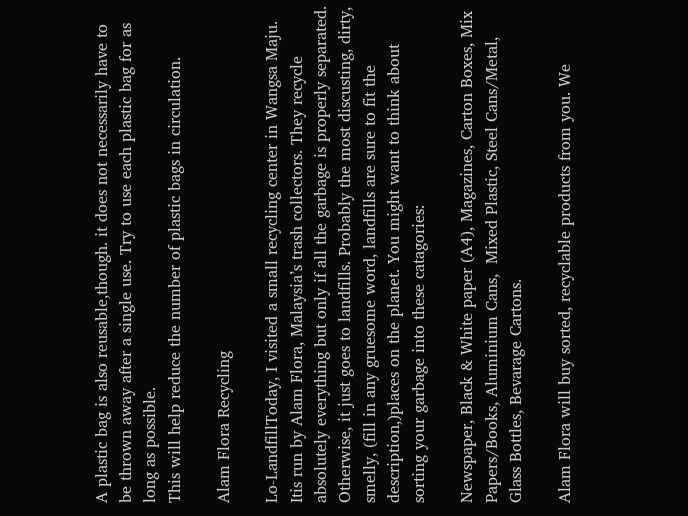A plastic bag is also reusable,though. it does not necessarily have to be thrown away after a single use. Try to use each plastic bag for as long as possible.
This will help reduce the number of plastic bags in circulation.

Alam Flora Recycling

Lo-LandfillToday, I visited a small recycling center in Wangsa Maju. Itis run by Alam Flora, Malaysia’s trash collectors. They recycle absolutely everything but only if all the garbage is properly separated. Otherwise, it just goes to landfills. Probably the most discusting, dirty, smelly, (fill in any gruesome word, landfills are sure to fit the description,)places on the planet. You might want to think about sorting your garbage into these catagories:

Newspaper, Black & White paper (A4), Magazines, Carton Boxes, Mix Papers/Books, Aluminium Cans,  Mixed Plastic, Steel Cans/Metal, Glass Bottles, Bevarage Cartons.

Alam Flora will buy sorted, recyclable products from you. We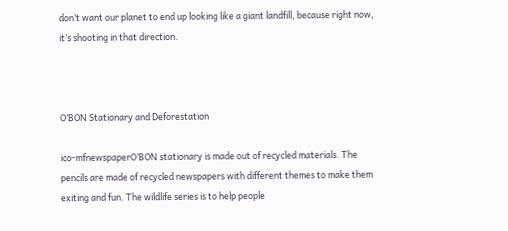don’t want our planet to end up looking like a giant landfill, because right now, it’s shooting in that direction.



O’BON Stationary and Deforestation

ico-mfnewspaperO’BON stationary is made out of recycled materials. The pencils are made of recycled newspapers with different themes to make them exiting and fun. The wildlife series is to help people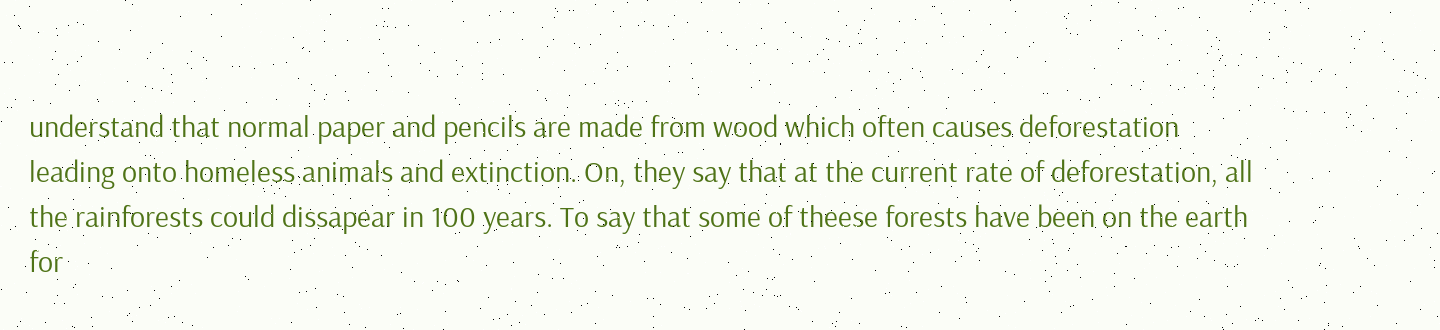understand that normal paper and pencils are made from wood which often causes deforestation leading onto homeless animals and extinction. On, they say that at the current rate of deforestation, all the rainforests could dissapear in 100 years. To say that some of theese forests have been on the earth for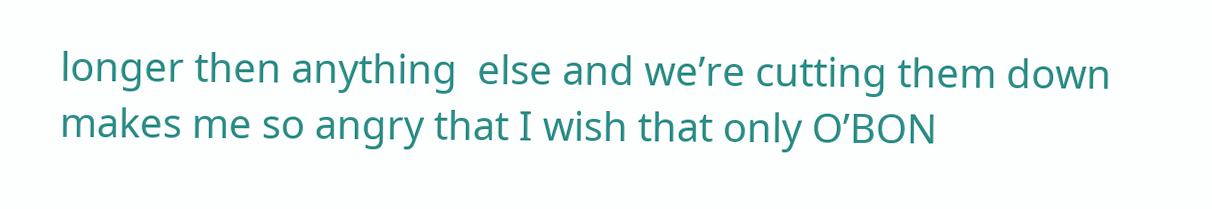longer then anything  else and we’re cutting them down makes me so angry that I wish that only O’BON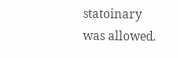statoinary was allowed.